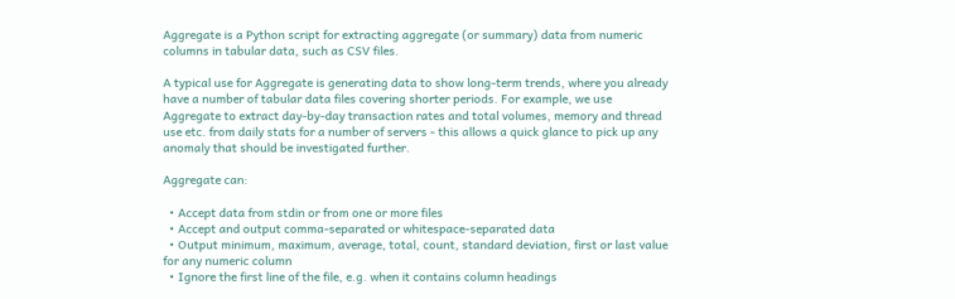Aggregate is a Python script for extracting aggregate (or summary) data from numeric columns in tabular data, such as CSV files.

A typical use for Aggregate is generating data to show long-term trends, where you already have a number of tabular data files covering shorter periods. For example, we use Aggregate to extract day-by-day transaction rates and total volumes, memory and thread use etc. from daily stats for a number of servers - this allows a quick glance to pick up any anomaly that should be investigated further.

Aggregate can:

  • Accept data from stdin or from one or more files
  • Accept and output comma-separated or whitespace-separated data
  • Output minimum, maximum, average, total, count, standard deviation, first or last value for any numeric column
  • Ignore the first line of the file, e.g. when it contains column headings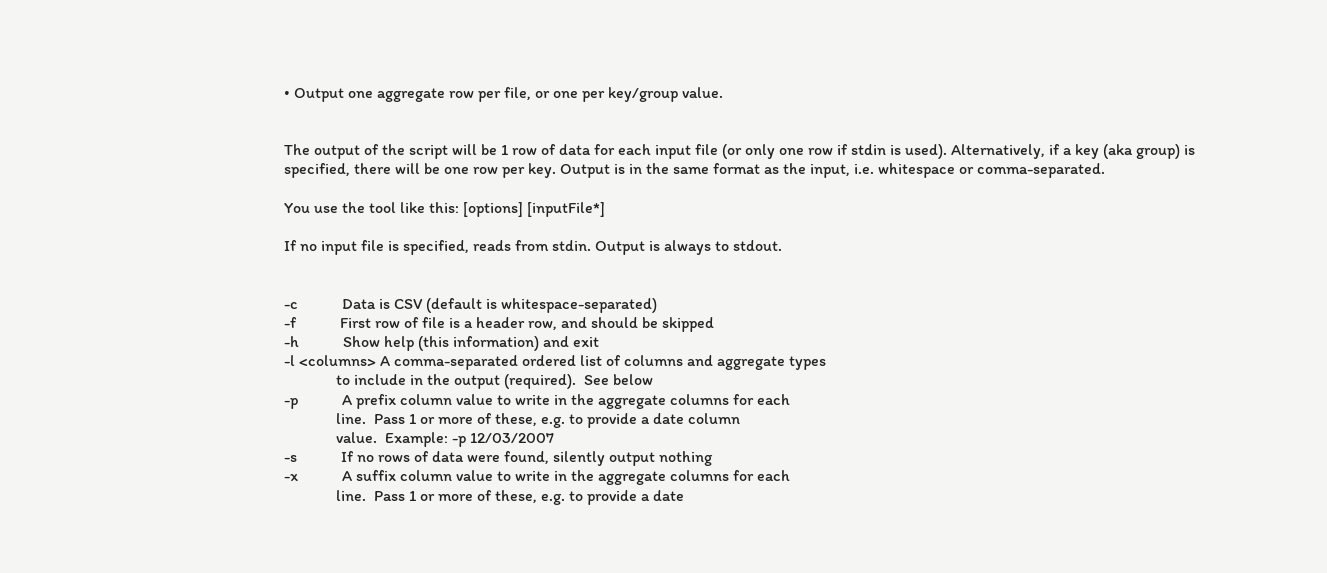• Output one aggregate row per file, or one per key/group value.


The output of the script will be 1 row of data for each input file (or only one row if stdin is used). Alternatively, if a key (aka group) is specified, there will be one row per key. Output is in the same format as the input, i.e. whitespace or comma-separated.

You use the tool like this: [options] [inputFile*]

If no input file is specified, reads from stdin. Output is always to stdout.


-c           Data is CSV (default is whitespace-separated)
-f           First row of file is a header row, and should be skipped
-h           Show help (this information) and exit
-l <columns> A comma-separated ordered list of columns and aggregate types
             to include in the output (required).  See below
-p           A prefix column value to write in the aggregate columns for each
             line.  Pass 1 or more of these, e.g. to provide a date column
             value.  Example: -p 12/03/2007
-s           If no rows of data were found, silently output nothing
-x           A suffix column value to write in the aggregate columns for each
             line.  Pass 1 or more of these, e.g. to provide a date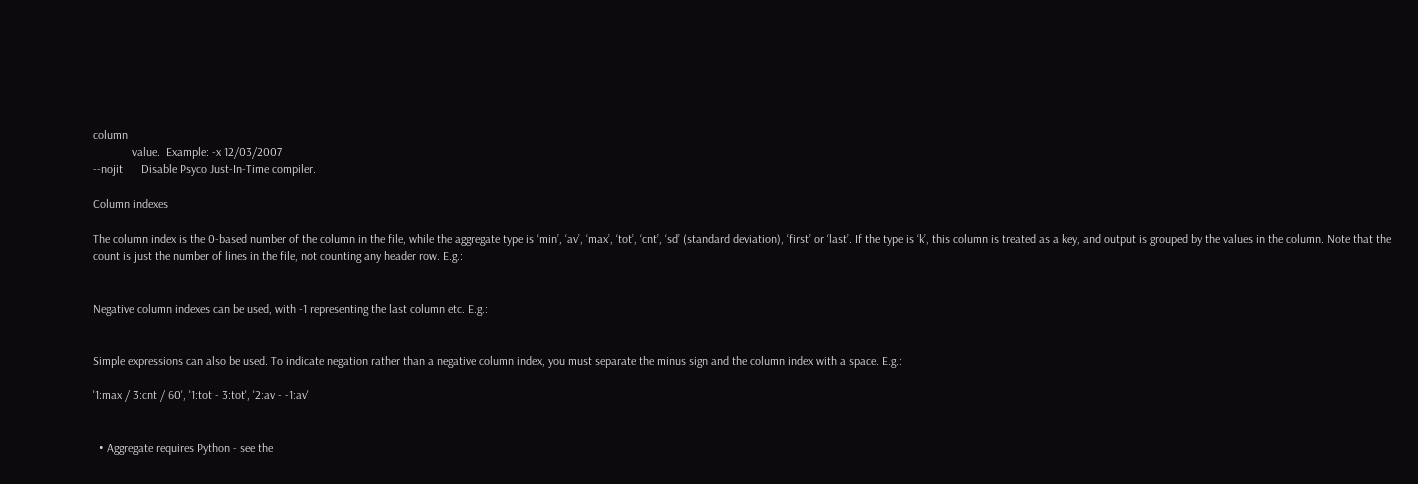column
             value.  Example: -x 12/03/2007
--nojit      Disable Psyco Just-In-Time compiler.

Column indexes

The column index is the 0-based number of the column in the file, while the aggregate type is ‘min’, ‘av’, ‘max’, ‘tot’, ‘cnt’, ‘sd’ (standard deviation), ‘first’ or ‘last’. If the type is ‘k’, this column is treated as a key, and output is grouped by the values in the column. Note that the count is just the number of lines in the file, not counting any header row. E.g.:


Negative column indexes can be used, with -1 representing the last column etc. E.g.:


Simple expressions can also be used. To indicate negation rather than a negative column index, you must separate the minus sign and the column index with a space. E.g.:

'1:max / 3:cnt / 60', '1:tot - 3:tot', '2:av - -1:av'


  • Aggregate requires Python - see the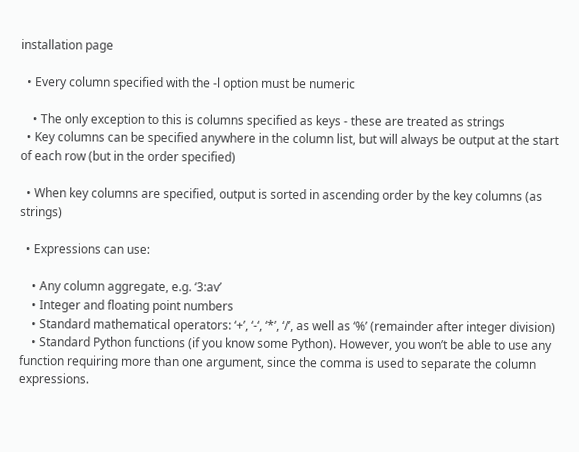installation page

  • Every column specified with the -l option must be numeric

    • The only exception to this is columns specified as keys - these are treated as strings
  • Key columns can be specified anywhere in the column list, but will always be output at the start of each row (but in the order specified)

  • When key columns are specified, output is sorted in ascending order by the key columns (as strings)

  • Expressions can use:

    • Any column aggregate, e.g. ‘3:av’
    • Integer and floating point numbers
    • Standard mathematical operators: ‘+’, ‘-‘, ‘*’, ‘/’, as well as ‘%’ (remainder after integer division)
    • Standard Python functions (if you know some Python). However, you won’t be able to use any function requiring more than one argument, since the comma is used to separate the column expressions.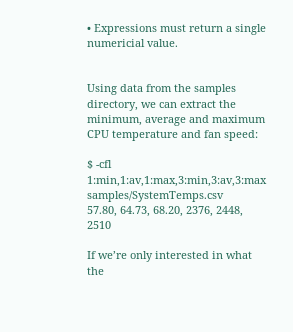• Expressions must return a single numericial value.


Using data from the samples directory, we can extract the minimum, average and maximum CPU temperature and fan speed:

$ -cfl 1:min,1:av,1:max,3:min,3:av,3:max samples/SystemTemps.csv
57.80, 64.73, 68.20, 2376, 2448, 2510

If we’re only interested in what the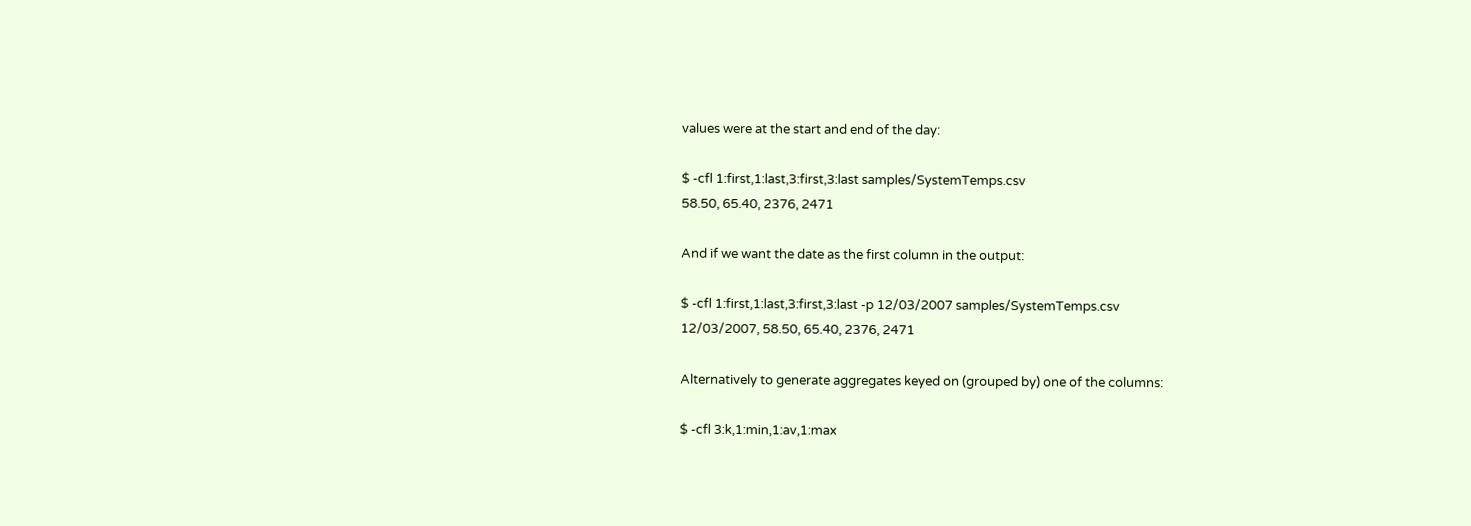values were at the start and end of the day:

$ -cfl 1:first,1:last,3:first,3:last samples/SystemTemps.csv
58.50, 65.40, 2376, 2471

And if we want the date as the first column in the output:

$ -cfl 1:first,1:last,3:first,3:last -p 12/03/2007 samples/SystemTemps.csv
12/03/2007, 58.50, 65.40, 2376, 2471

Alternatively to generate aggregates keyed on (grouped by) one of the columns:

$ -cfl 3:k,1:min,1:av,1:max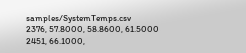samples/SystemTemps.csv
2376, 57.8000, 58.8600, 61.5000
2451, 66.1000,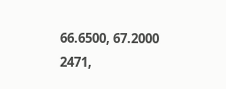66.6500, 67.2000
2471,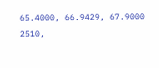65.4000, 66.9429, 67.9000
2510,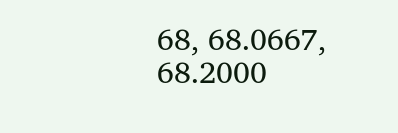68, 68.0667, 68.2000